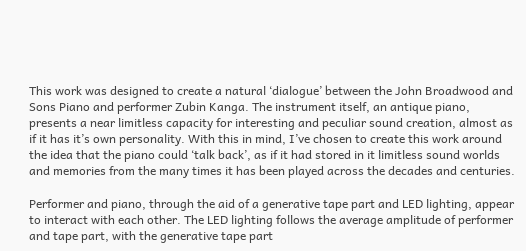This work was designed to create a natural ‘dialogue’ between the John Broadwood and Sons Piano and performer Zubin Kanga. The instrument itself, an antique piano, presents a near limitless capacity for interesting and peculiar sound creation, almost as if it has it’s own personality. With this in mind, I’ve chosen to create this work around the idea that the piano could ‘talk back’, as if it had stored in it limitless sound worlds and memories from the many times it has been played across the decades and centuries.

Performer and piano, through the aid of a generative tape part and LED lighting, appear to interact with each other. The LED lighting follows the average amplitude of performer and tape part, with the generative tape part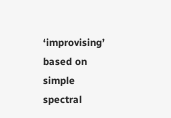‘improvising’ based on simple spectral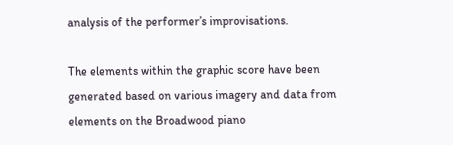analysis of the performer’s improvisations.

The elements within the graphic score have been generated based on various imagery and data from elements on the Broadwood piano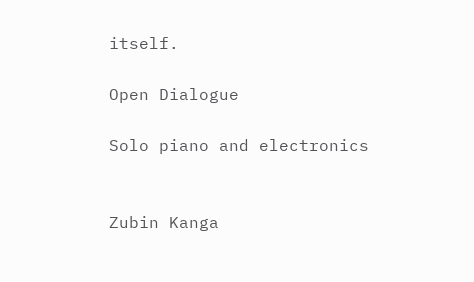itself.

Open Dialogue

Solo piano and electronics


Zubin Kanga